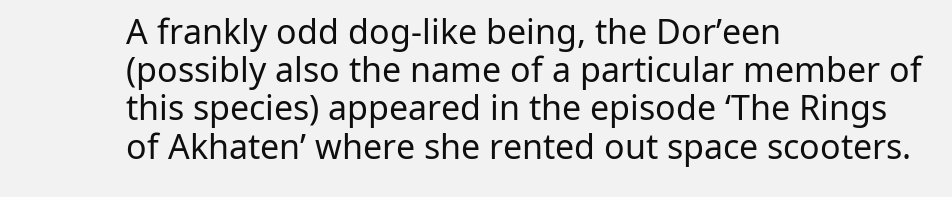A frankly odd dog-like being, the Dor’een (possibly also the name of a particular member of this species) appeared in the episode ‘The Rings of Akhaten’ where she rented out space scooters.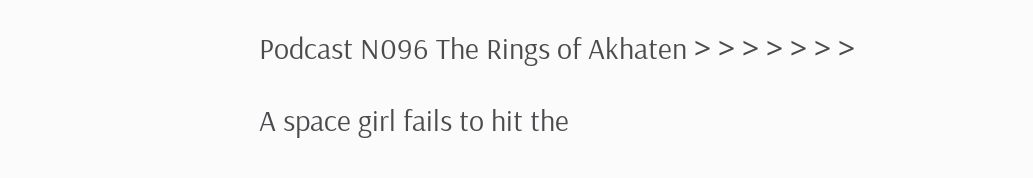Podcast N096 The Rings of Akhaten > > > > > > >

A space girl fails to hit the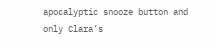apocalyptic snooze button and only Clara’s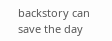backstory can save the day